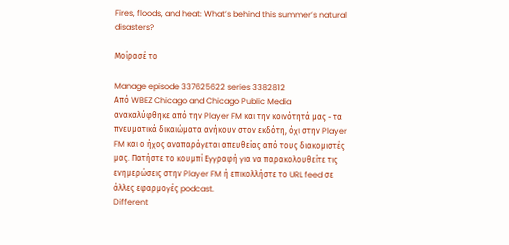Fires, floods, and heat: What’s behind this summer’s natural disasters?

Μοίρασέ το

Manage episode 337625622 series 3382812
Από WBEZ Chicago and Chicago Public Media ανακαλύφθηκε από την Player FM και την κοινότητά μας - τα πνευματικά δικαιώματα ανήκουν στον εκδότη, όχι στην Player FM και ο ήχος αναπαράγεται απευθείας από τους διακομιστές μας. Πατήστε το κουμπί Εγγραφή για να παρακολουθείτε τις ενημερώσεις στην Player FM ή επικολλήστε το URL feed σε άλλες εφαρμογές podcast.
Different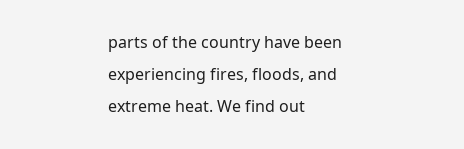parts of the country have been experiencing fires, floods, and extreme heat. We find out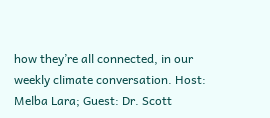how they’re all connected, in our weekly climate conversation. Host: Melba Lara; Guest: Dr. Scott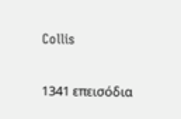Collis

1341 επεισόδια